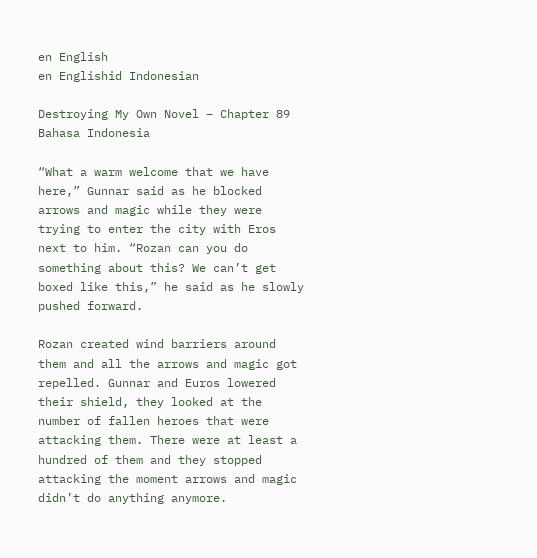en English
en Englishid Indonesian

Destroying My Own Novel – Chapter 89 Bahasa Indonesia

“What a warm welcome that we have here,” Gunnar said as he blocked arrows and magic while they were trying to enter the city with Eros next to him. “Rozan can you do something about this? We can’t get boxed like this,” he said as he slowly pushed forward.

Rozan created wind barriers around them and all the arrows and magic got repelled. Gunnar and Euros lowered their shield, they looked at the number of fallen heroes that were attacking them. There were at least a hundred of them and they stopped attacking the moment arrows and magic didn’t do anything anymore.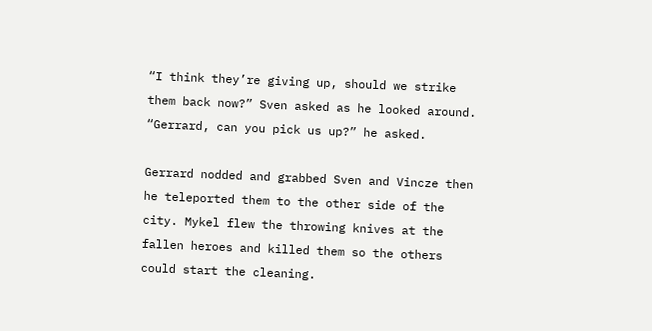“I think they’re giving up, should we strike them back now?” Sven asked as he looked around. “Gerrard, can you pick us up?” he asked.

Gerrard nodded and grabbed Sven and Vincze then he teleported them to the other side of the city. Mykel flew the throwing knives at the fallen heroes and killed them so the others could start the cleaning.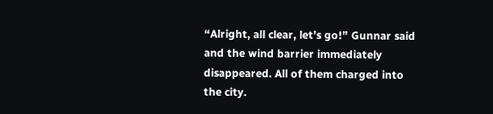“Alright, all clear, let’s go!” Gunnar said and the wind barrier immediately disappeared. All of them charged into the city.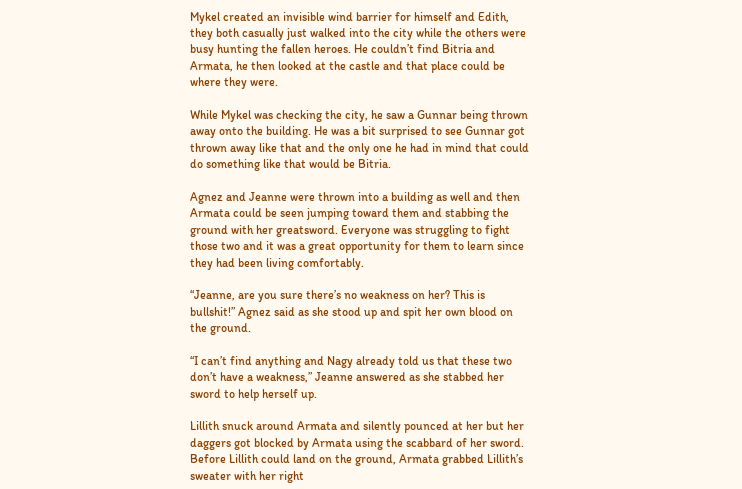Mykel created an invisible wind barrier for himself and Edith, they both casually just walked into the city while the others were busy hunting the fallen heroes. He couldn’t find Bitria and Armata, he then looked at the castle and that place could be where they were.

While Mykel was checking the city, he saw a Gunnar being thrown away onto the building. He was a bit surprised to see Gunnar got thrown away like that and the only one he had in mind that could do something like that would be Bitria.

Agnez and Jeanne were thrown into a building as well and then Armata could be seen jumping toward them and stabbing the ground with her greatsword. Everyone was struggling to fight those two and it was a great opportunity for them to learn since they had been living comfortably.

“Jeanne, are you sure there’s no weakness on her? This is bullshit!” Agnez said as she stood up and spit her own blood on the ground.

“I can’t find anything and Nagy already told us that these two don’t have a weakness,” Jeanne answered as she stabbed her sword to help herself up.

Lillith snuck around Armata and silently pounced at her but her daggers got blocked by Armata using the scabbard of her sword. Before Lillith could land on the ground, Armata grabbed Lillith’s sweater with her right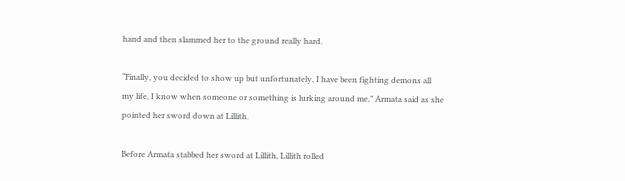hand and then slammed her to the ground really hard.

“Finally, you decided to show up but unfortunately, I have been fighting demons all my life, I know when someone or something is lurking around me,” Armata said as she pointed her sword down at Lillith.

Before Armata stabbed her sword at Lillith, Lillith rolled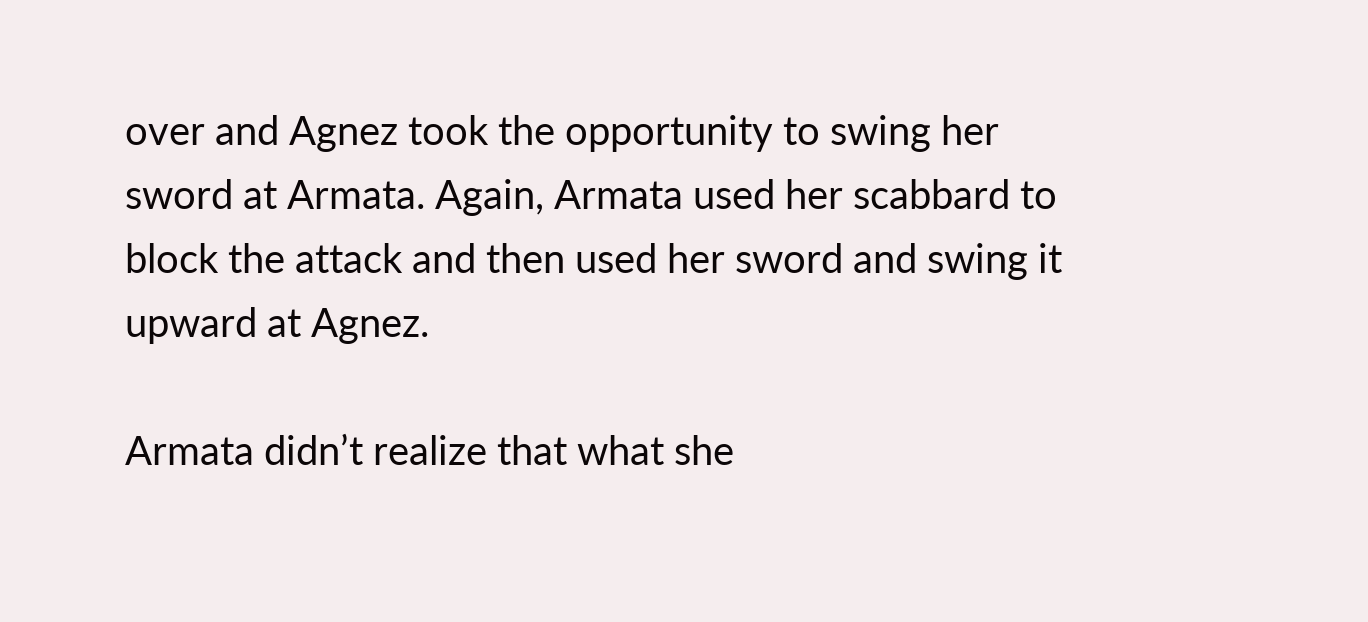over and Agnez took the opportunity to swing her sword at Armata. Again, Armata used her scabbard to block the attack and then used her sword and swing it upward at Agnez.

Armata didn’t realize that what she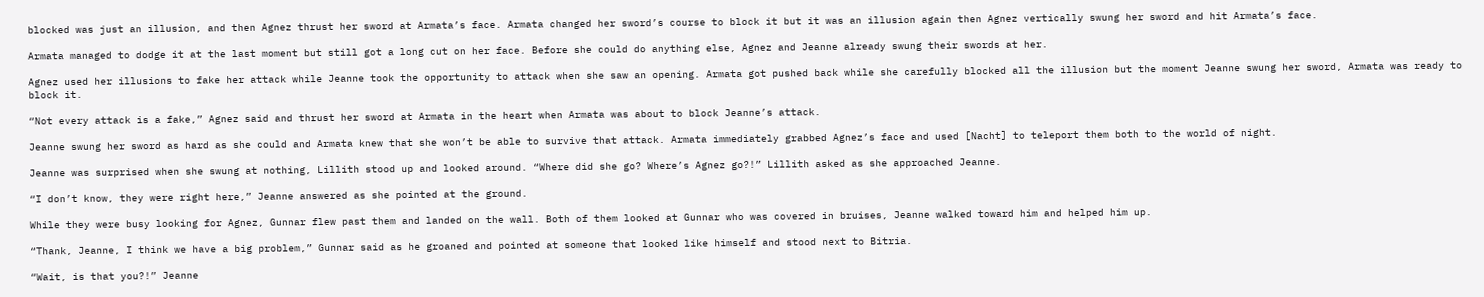blocked was just an illusion, and then Agnez thrust her sword at Armata’s face. Armata changed her sword’s course to block it but it was an illusion again then Agnez vertically swung her sword and hit Armata’s face.

Armata managed to dodge it at the last moment but still got a long cut on her face. Before she could do anything else, Agnez and Jeanne already swung their swords at her.

Agnez used her illusions to fake her attack while Jeanne took the opportunity to attack when she saw an opening. Armata got pushed back while she carefully blocked all the illusion but the moment Jeanne swung her sword, Armata was ready to block it.

“Not every attack is a fake,” Agnez said and thrust her sword at Armata in the heart when Armata was about to block Jeanne’s attack.

Jeanne swung her sword as hard as she could and Armata knew that she won’t be able to survive that attack. Armata immediately grabbed Agnez’s face and used [Nacht] to teleport them both to the world of night.

Jeanne was surprised when she swung at nothing, Lillith stood up and looked around. “Where did she go? Where’s Agnez go?!” Lillith asked as she approached Jeanne.

“I don’t know, they were right here,” Jeanne answered as she pointed at the ground.

While they were busy looking for Agnez, Gunnar flew past them and landed on the wall. Both of them looked at Gunnar who was covered in bruises, Jeanne walked toward him and helped him up.

“Thank, Jeanne, I think we have a big problem,” Gunnar said as he groaned and pointed at someone that looked like himself and stood next to Bitria.

“Wait, is that you?!” Jeanne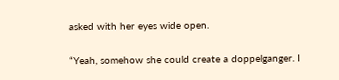asked with her eyes wide open.

“Yeah, somehow she could create a doppelganger. I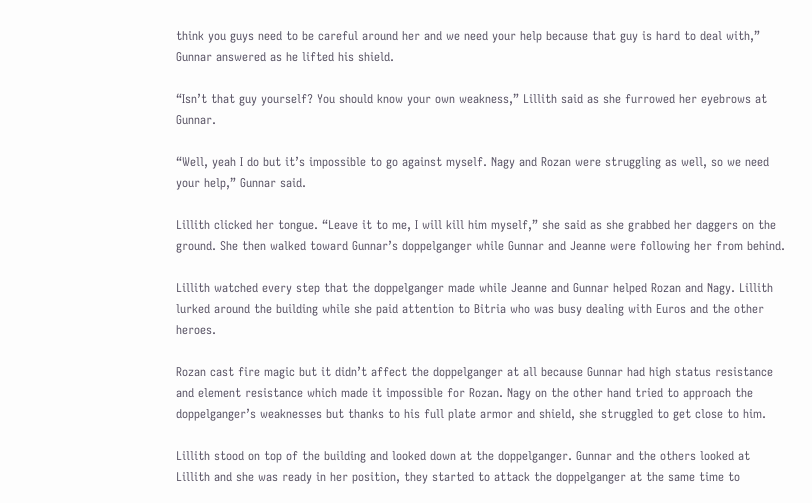think you guys need to be careful around her and we need your help because that guy is hard to deal with,” Gunnar answered as he lifted his shield.

“Isn’t that guy yourself? You should know your own weakness,” Lillith said as she furrowed her eyebrows at Gunnar.

“Well, yeah I do but it’s impossible to go against myself. Nagy and Rozan were struggling as well, so we need your help,” Gunnar said.

Lillith clicked her tongue. “Leave it to me, I will kill him myself,” she said as she grabbed her daggers on the ground. She then walked toward Gunnar’s doppelganger while Gunnar and Jeanne were following her from behind.

Lillith watched every step that the doppelganger made while Jeanne and Gunnar helped Rozan and Nagy. Lillith lurked around the building while she paid attention to Bitria who was busy dealing with Euros and the other heroes.

Rozan cast fire magic but it didn’t affect the doppelganger at all because Gunnar had high status resistance and element resistance which made it impossible for Rozan. Nagy on the other hand tried to approach the doppelganger’s weaknesses but thanks to his full plate armor and shield, she struggled to get close to him.

Lillith stood on top of the building and looked down at the doppelganger. Gunnar and the others looked at Lillith and she was ready in her position, they started to attack the doppelganger at the same time to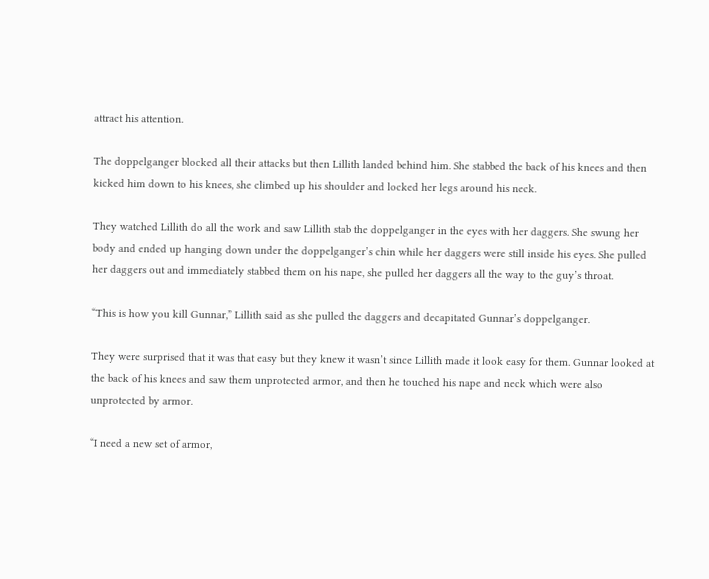attract his attention.

The doppelganger blocked all their attacks but then Lillith landed behind him. She stabbed the back of his knees and then kicked him down to his knees, she climbed up his shoulder and locked her legs around his neck.

They watched Lillith do all the work and saw Lillith stab the doppelganger in the eyes with her daggers. She swung her body and ended up hanging down under the doppelganger’s chin while her daggers were still inside his eyes. She pulled her daggers out and immediately stabbed them on his nape, she pulled her daggers all the way to the guy’s throat.

“This is how you kill Gunnar,” Lillith said as she pulled the daggers and decapitated Gunnar’s doppelganger.

They were surprised that it was that easy but they knew it wasn’t since Lillith made it look easy for them. Gunnar looked at the back of his knees and saw them unprotected armor, and then he touched his nape and neck which were also unprotected by armor.

“I need a new set of armor,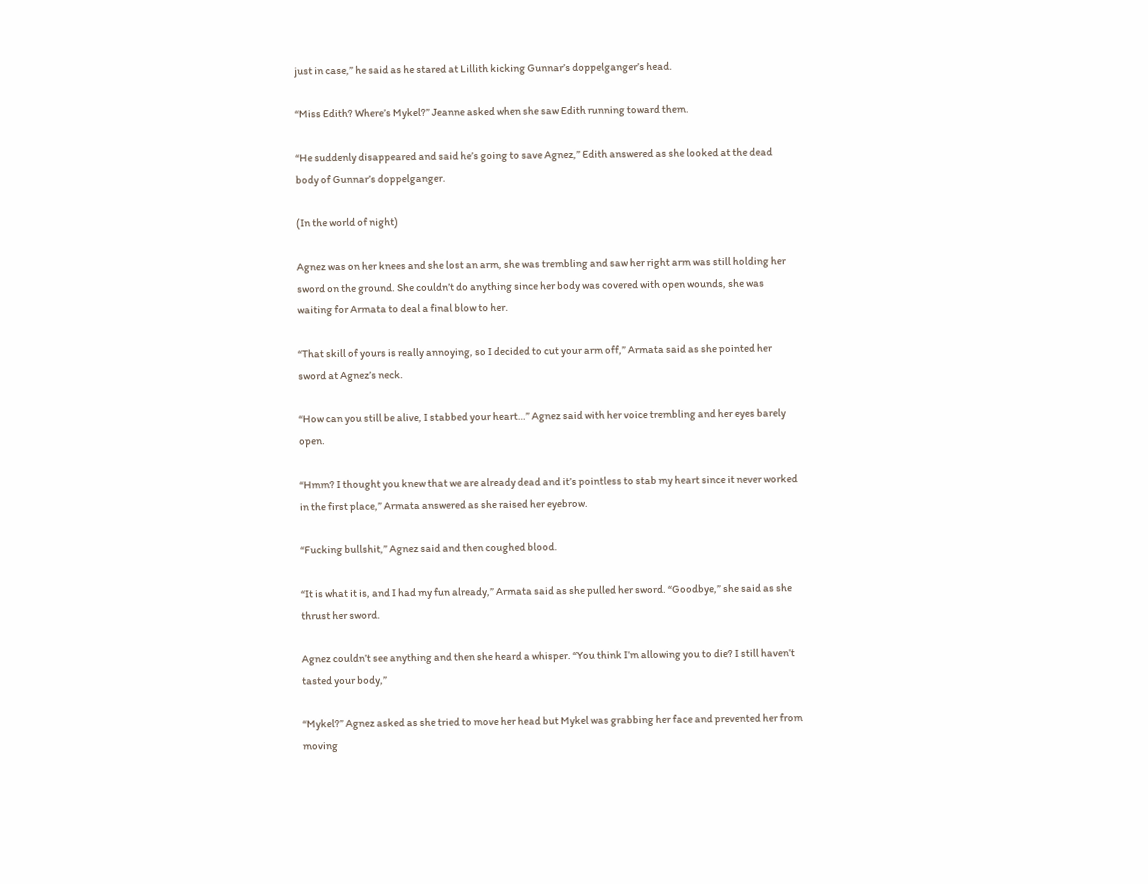just in case,” he said as he stared at Lillith kicking Gunnar’s doppelganger’s head.

“Miss Edith? Where’s Mykel?” Jeanne asked when she saw Edith running toward them.

“He suddenly disappeared and said he’s going to save Agnez,” Edith answered as she looked at the dead body of Gunnar’s doppelganger.

(In the world of night)

Agnez was on her knees and she lost an arm, she was trembling and saw her right arm was still holding her sword on the ground. She couldn’t do anything since her body was covered with open wounds, she was waiting for Armata to deal a final blow to her.

“That skill of yours is really annoying, so I decided to cut your arm off,” Armata said as she pointed her sword at Agnez’s neck.

“How can you still be alive, I stabbed your heart…” Agnez said with her voice trembling and her eyes barely open.

“Hmm? I thought you knew that we are already dead and it’s pointless to stab my heart since it never worked in the first place,” Armata answered as she raised her eyebrow.

“Fucking bullshit,” Agnez said and then coughed blood.

“It is what it is, and I had my fun already,” Armata said as she pulled her sword. “Goodbye,” she said as she thrust her sword.

Agnez couldn’t see anything and then she heard a whisper. “You think I’m allowing you to die? I still haven’t tasted your body,”

“Mykel?” Agnez asked as she tried to move her head but Mykel was grabbing her face and prevented her from moving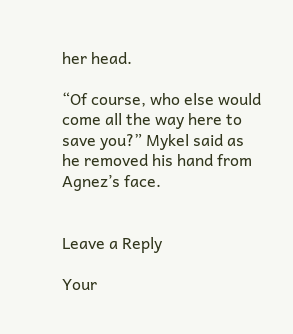her head.

“Of course, who else would come all the way here to save you?” Mykel said as he removed his hand from Agnez’s face.


Leave a Reply

Your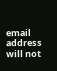email address will not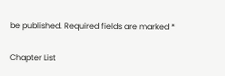be published. Required fields are marked *

Chapter List